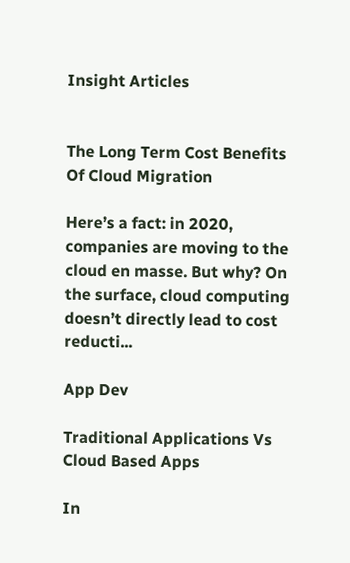Insight Articles


The Long Term Cost Benefits Of Cloud Migration

Here’s a fact: in 2020, companies are moving to the cloud en masse. But why? On the surface, cloud computing doesn’t directly lead to cost reducti...

App Dev

Traditional Applications Vs Cloud Based Apps

In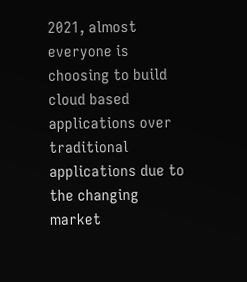2021, almost everyone is choosing to build cloud based applications over traditional applications due to the changing market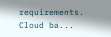requirements. Cloud ba...